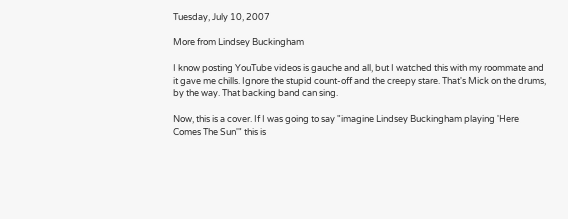Tuesday, July 10, 2007

More from Lindsey Buckingham

I know posting YouTube videos is gauche and all, but I watched this with my roommate and it gave me chills. Ignore the stupid count-off and the creepy stare. That's Mick on the drums, by the way. That backing band can sing.

Now, this is a cover. If I was going to say "imagine Lindsey Buckingham playing 'Here Comes The Sun'" this is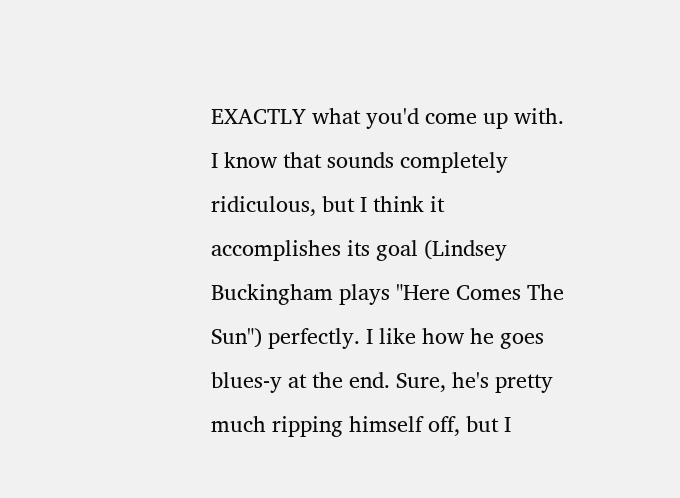EXACTLY what you'd come up with. I know that sounds completely ridiculous, but I think it accomplishes its goal (Lindsey Buckingham plays "Here Comes The Sun") perfectly. I like how he goes blues-y at the end. Sure, he's pretty much ripping himself off, but I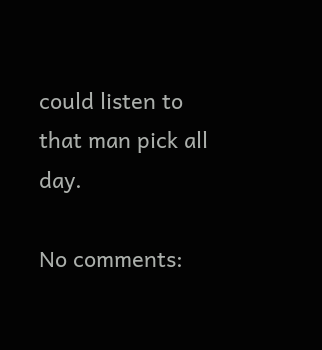could listen to that man pick all day.

No comments: